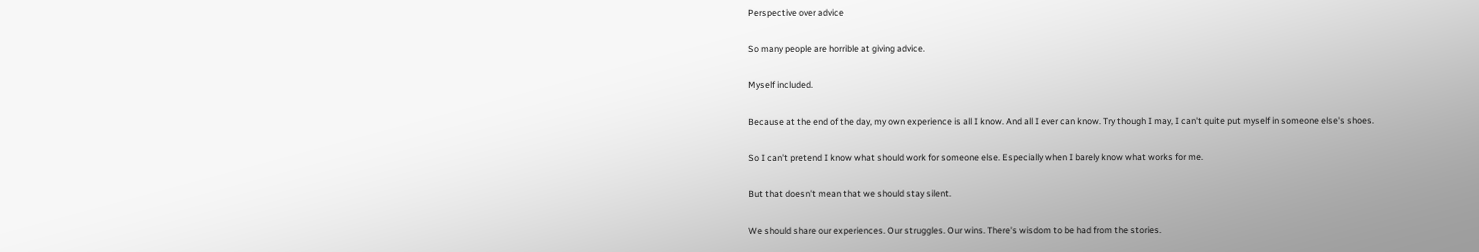Perspective over advice

So many people are horrible at giving advice.

Myself included.

Because at the end of the day, my own experience is all I know. And all I ever can know. Try though I may, I can't quite put myself in someone else's shoes.

So I can't pretend I know what should work for someone else. Especially when I barely know what works for me.

But that doesn't mean that we should stay silent.

We should share our experiences. Our struggles. Our wins. There's wisdom to be had from the stories.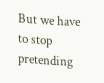But we have to stop pretending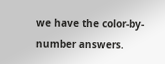we have the color-by-number answers.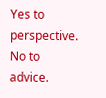Yes to perspective. No to advice.